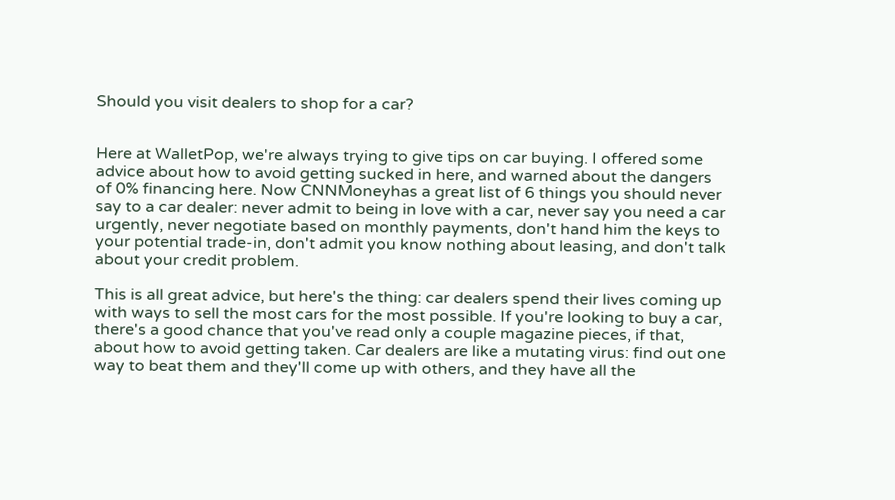Should you visit dealers to shop for a car?


Here at WalletPop, we're always trying to give tips on car buying. I offered some advice about how to avoid getting sucked in here, and warned about the dangers of 0% financing here. Now CNNMoneyhas a great list of 6 things you should never say to a car dealer: never admit to being in love with a car, never say you need a car urgently, never negotiate based on monthly payments, don't hand him the keys to your potential trade-in, don't admit you know nothing about leasing, and don't talk about your credit problem.

This is all great advice, but here's the thing: car dealers spend their lives coming up with ways to sell the most cars for the most possible. If you're looking to buy a car, there's a good chance that you've read only a couple magazine pieces, if that, about how to avoid getting taken. Car dealers are like a mutating virus: find out one way to beat them and they'll come up with others, and they have all the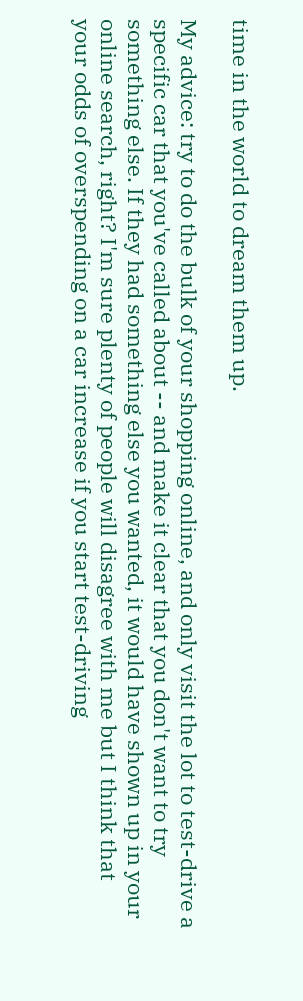time in the world to dream them up.

My advice: try to do the bulk of your shopping online, and only visit the lot to test-drive a specific car that you've called about -- and make it clear that you don't want to try something else. If they had something else you wanted, it would have shown up in your online search, right? I'm sure plenty of people will disagree with me but I think that your odds of overspending on a car increase if you start test-driving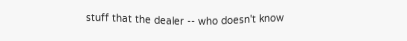stuff that the dealer -- who doesn't know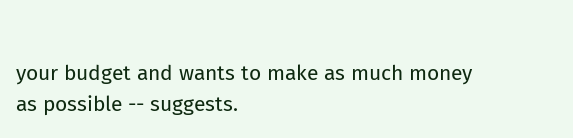your budget and wants to make as much money as possible -- suggests.